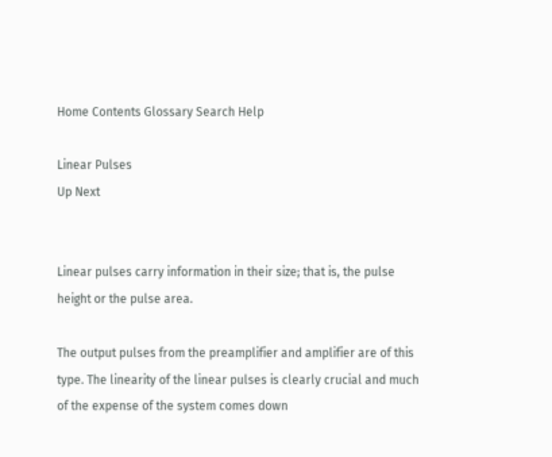Home Contents Glossary Search Help

Linear Pulses
Up Next


Linear pulses carry information in their size; that is, the pulse height or the pulse area.

The output pulses from the preamplifier and amplifier are of this type. The linearity of the linear pulses is clearly crucial and much of the expense of the system comes down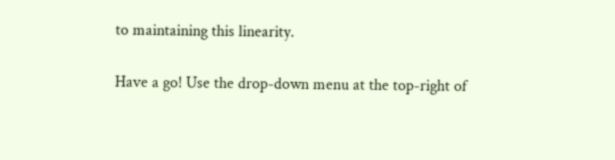to maintaining this linearity.

Have a go! Use the drop-down menu at the top-right of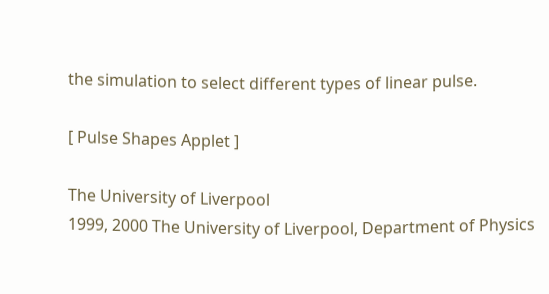the simulation to select different types of linear pulse.

[ Pulse Shapes Applet ]

The University of Liverpool
1999, 2000 The University of Liverpool, Department of Physics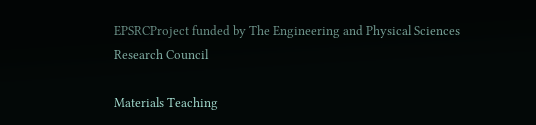EPSRCProject funded by The Engineering and Physical Sciences Research Council

Materials Teaching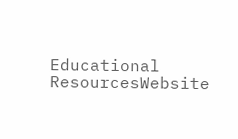Educational ResourcesWebsite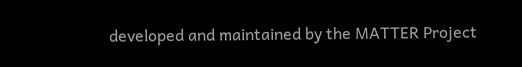developed and maintained by the MATTER Project